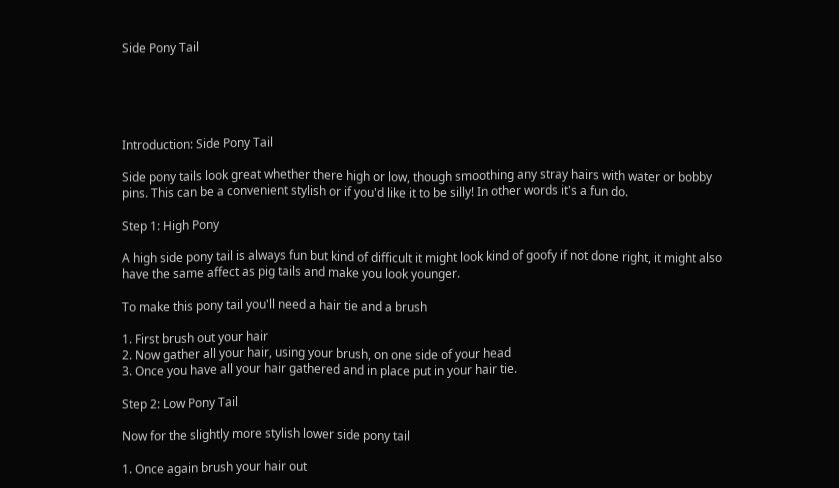Side Pony Tail





Introduction: Side Pony Tail

Side pony tails look great whether there high or low, though smoothing any stray hairs with water or bobby pins. This can be a convenient stylish or if you'd like it to be silly! In other words it's a fun do.

Step 1: High Pony

A high side pony tail is always fun but kind of difficult it might look kind of goofy if not done right, it might also have the same affect as pig tails and make you look younger.

To make this pony tail you'll need a hair tie and a brush

1. First brush out your hair
2. Now gather all your hair, using your brush, on one side of your head
3. Once you have all your hair gathered and in place put in your hair tie.

Step 2: Low Pony Tail

Now for the slightly more stylish lower side pony tail

1. Once again brush your hair out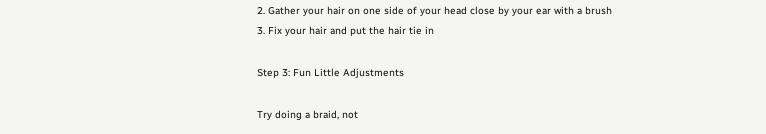2. Gather your hair on one side of your head close by your ear with a brush
3. Fix your hair and put the hair tie in

Step 3: Fun Little Adjustments

Try doing a braid, not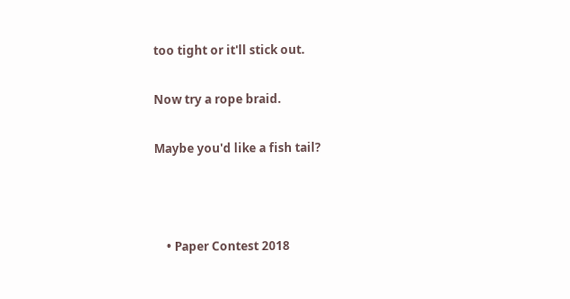too tight or it'll stick out.

Now try a rope braid.

Maybe you'd like a fish tail?



    • Paper Contest 2018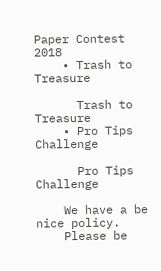Paper Contest 2018
    • Trash to Treasure

      Trash to Treasure
    • Pro Tips Challenge

      Pro Tips Challenge

    We have a be nice policy.
    Please be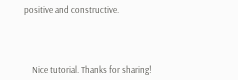positive and constructive.




    Nice tutorial. Thanks for sharing!